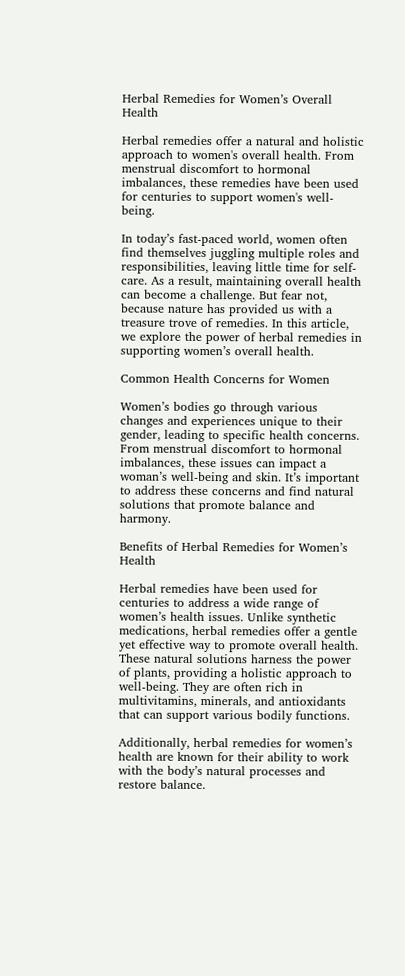Herbal Remedies for Women’s Overall Health

Herbal remedies offer a natural and holistic approach to women's overall health. From menstrual discomfort to hormonal imbalances, these remedies have been used for centuries to support women's well-being.

In today’s fast-paced world, women often find themselves juggling multiple roles and responsibilities, leaving little time for self-care. As a result, maintaining overall health can become a challenge. But fear not, because nature has provided us with a treasure trove of remedies. In this article, we explore the power of herbal remedies in supporting women’s overall health.

Common Health Concerns for Women

Women’s bodies go through various changes and experiences unique to their gender, leading to specific health concerns. From menstrual discomfort to hormonal imbalances, these issues can impact a woman’s well-being and skin. It’s important to address these concerns and find natural solutions that promote balance and harmony.

Benefits of Herbal Remedies for Women’s Health

Herbal remedies have been used for centuries to address a wide range of women’s health issues. Unlike synthetic medications, herbal remedies offer a gentle yet effective way to promote overall health. These natural solutions harness the power of plants, providing a holistic approach to well-being. They are often rich in multivitamins, minerals, and antioxidants that can support various bodily functions.

Additionally, herbal remedies for women’s health are known for their ability to work with the body’s natural processes and restore balance.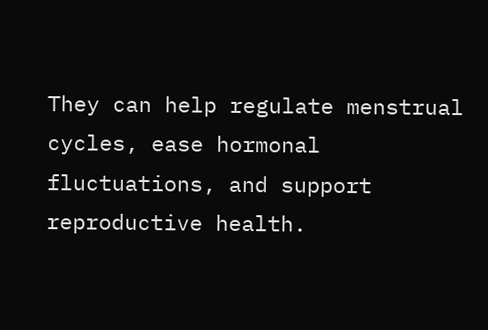They can help regulate menstrual cycles, ease hormonal fluctuations, and support reproductive health.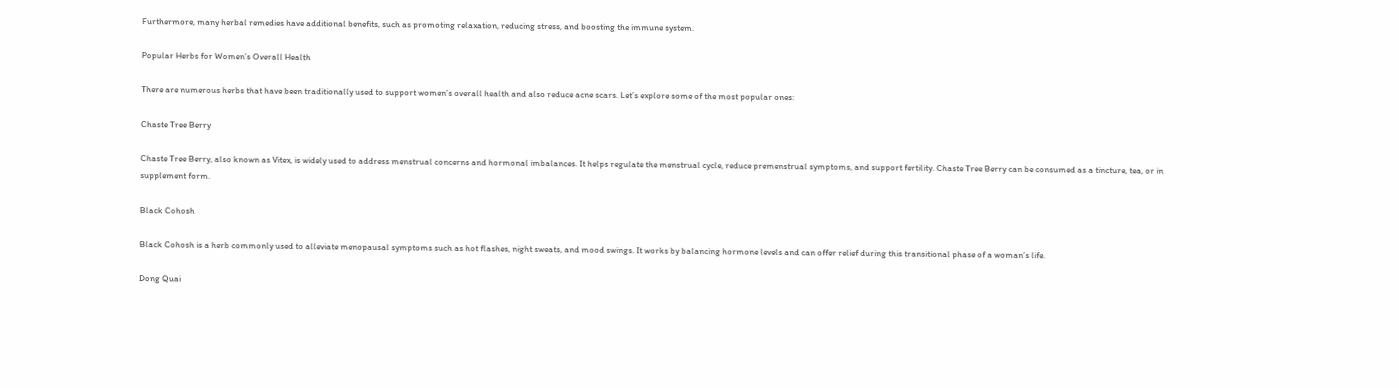Furthermore, many herbal remedies have additional benefits, such as promoting relaxation, reducing stress, and boosting the immune system.

Popular Herbs for Women’s Overall Health

There are numerous herbs that have been traditionally used to support women’s overall health and also reduce acne scars. Let’s explore some of the most popular ones:

Chaste Tree Berry

Chaste Tree Berry, also known as Vitex, is widely used to address menstrual concerns and hormonal imbalances. It helps regulate the menstrual cycle, reduce premenstrual symptoms, and support fertility. Chaste Tree Berry can be consumed as a tincture, tea, or in supplement form.

Black Cohosh

Black Cohosh is a herb commonly used to alleviate menopausal symptoms such as hot flashes, night sweats, and mood swings. It works by balancing hormone levels and can offer relief during this transitional phase of a woman’s life.

Dong Quai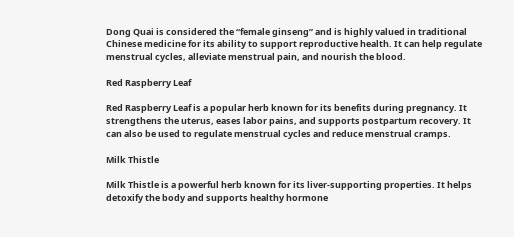Dong Quai is considered the “female ginseng” and is highly valued in traditional Chinese medicine for its ability to support reproductive health. It can help regulate menstrual cycles, alleviate menstrual pain, and nourish the blood.

Red Raspberry Leaf

Red Raspberry Leaf is a popular herb known for its benefits during pregnancy. It strengthens the uterus, eases labor pains, and supports postpartum recovery. It can also be used to regulate menstrual cycles and reduce menstrual cramps.

Milk Thistle

Milk Thistle is a powerful herb known for its liver-supporting properties. It helps detoxify the body and supports healthy hormone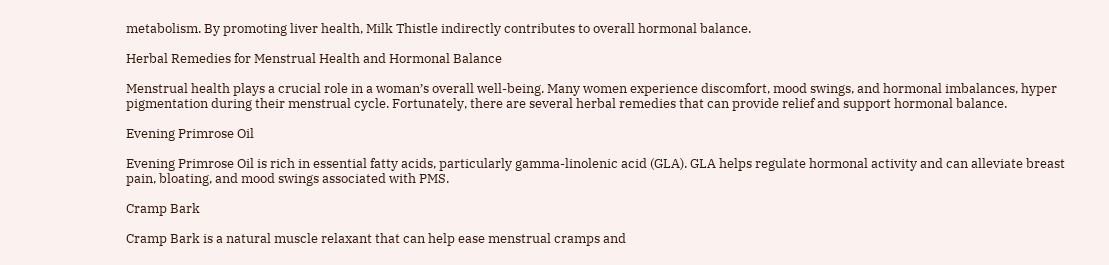metabolism. By promoting liver health, Milk Thistle indirectly contributes to overall hormonal balance.

Herbal Remedies for Menstrual Health and Hormonal Balance

Menstrual health plays a crucial role in a woman’s overall well-being. Many women experience discomfort, mood swings, and hormonal imbalances, hyper pigmentation during their menstrual cycle. Fortunately, there are several herbal remedies that can provide relief and support hormonal balance.

Evening Primrose Oil

Evening Primrose Oil is rich in essential fatty acids, particularly gamma-linolenic acid (GLA). GLA helps regulate hormonal activity and can alleviate breast pain, bloating, and mood swings associated with PMS.

Cramp Bark

Cramp Bark is a natural muscle relaxant that can help ease menstrual cramps and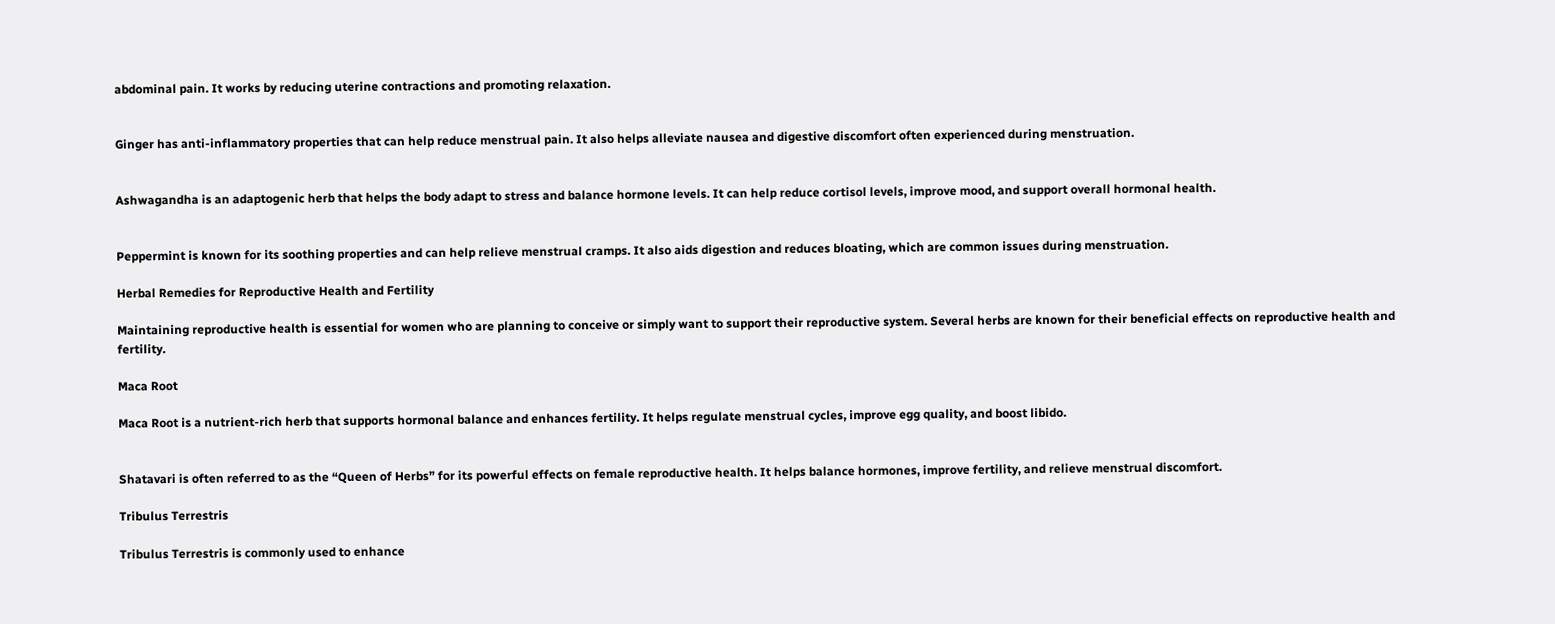abdominal pain. It works by reducing uterine contractions and promoting relaxation.


Ginger has anti-inflammatory properties that can help reduce menstrual pain. It also helps alleviate nausea and digestive discomfort often experienced during menstruation.


Ashwagandha is an adaptogenic herb that helps the body adapt to stress and balance hormone levels. It can help reduce cortisol levels, improve mood, and support overall hormonal health.


Peppermint is known for its soothing properties and can help relieve menstrual cramps. It also aids digestion and reduces bloating, which are common issues during menstruation.

Herbal Remedies for Reproductive Health and Fertility

Maintaining reproductive health is essential for women who are planning to conceive or simply want to support their reproductive system. Several herbs are known for their beneficial effects on reproductive health and fertility.

Maca Root

Maca Root is a nutrient-rich herb that supports hormonal balance and enhances fertility. It helps regulate menstrual cycles, improve egg quality, and boost libido.


Shatavari is often referred to as the “Queen of Herbs” for its powerful effects on female reproductive health. It helps balance hormones, improve fertility, and relieve menstrual discomfort.

Tribulus Terrestris

Tribulus Terrestris is commonly used to enhance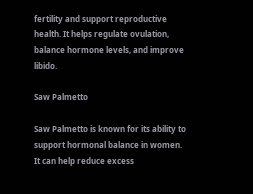fertility and support reproductive health. It helps regulate ovulation, balance hormone levels, and improve libido.

Saw Palmetto

Saw Palmetto is known for its ability to support hormonal balance in women. It can help reduce excess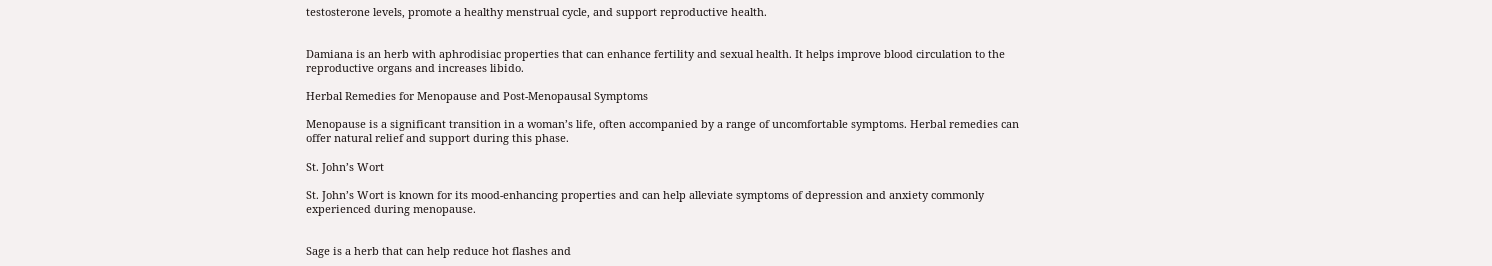testosterone levels, promote a healthy menstrual cycle, and support reproductive health.


Damiana is an herb with aphrodisiac properties that can enhance fertility and sexual health. It helps improve blood circulation to the reproductive organs and increases libido.

Herbal Remedies for Menopause and Post-Menopausal Symptoms

Menopause is a significant transition in a woman’s life, often accompanied by a range of uncomfortable symptoms. Herbal remedies can offer natural relief and support during this phase.

St. John’s Wort

St. John’s Wort is known for its mood-enhancing properties and can help alleviate symptoms of depression and anxiety commonly experienced during menopause.


Sage is a herb that can help reduce hot flashes and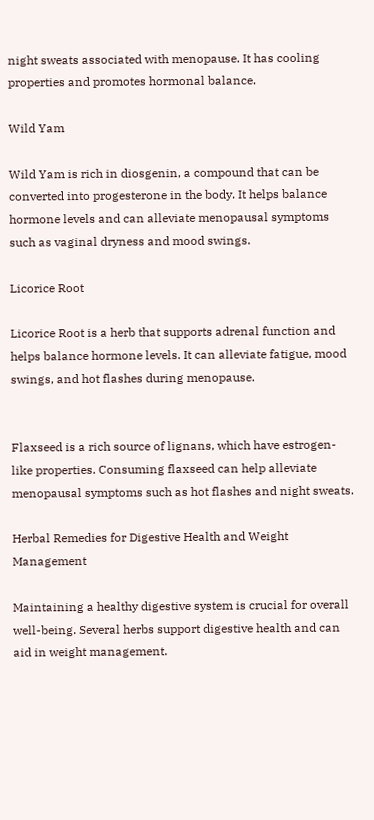night sweats associated with menopause. It has cooling properties and promotes hormonal balance.

Wild Yam

Wild Yam is rich in diosgenin, a compound that can be converted into progesterone in the body. It helps balance hormone levels and can alleviate menopausal symptoms such as vaginal dryness and mood swings.

Licorice Root

Licorice Root is a herb that supports adrenal function and helps balance hormone levels. It can alleviate fatigue, mood swings, and hot flashes during menopause.


Flaxseed is a rich source of lignans, which have estrogen-like properties. Consuming flaxseed can help alleviate menopausal symptoms such as hot flashes and night sweats.

Herbal Remedies for Digestive Health and Weight Management

Maintaining a healthy digestive system is crucial for overall well-being. Several herbs support digestive health and can aid in weight management.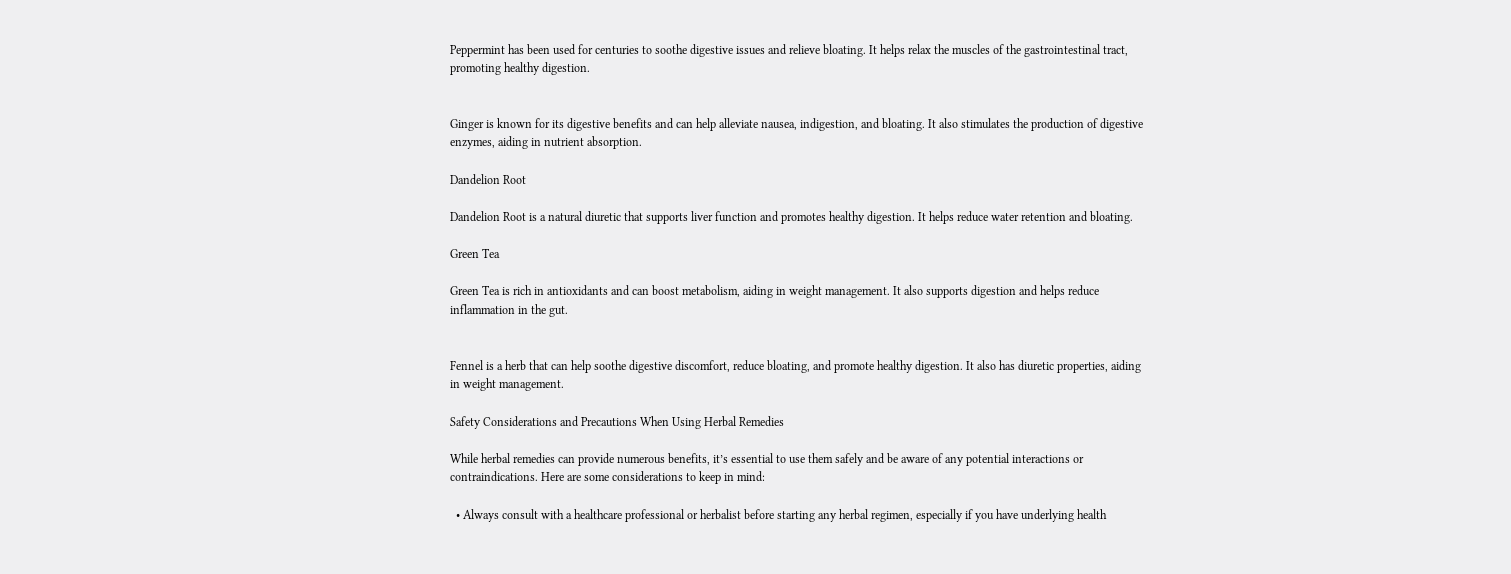Peppermint has been used for centuries to soothe digestive issues and relieve bloating. It helps relax the muscles of the gastrointestinal tract, promoting healthy digestion.


Ginger is known for its digestive benefits and can help alleviate nausea, indigestion, and bloating. It also stimulates the production of digestive enzymes, aiding in nutrient absorption.

Dandelion Root

Dandelion Root is a natural diuretic that supports liver function and promotes healthy digestion. It helps reduce water retention and bloating.

Green Tea

Green Tea is rich in antioxidants and can boost metabolism, aiding in weight management. It also supports digestion and helps reduce inflammation in the gut.


Fennel is a herb that can help soothe digestive discomfort, reduce bloating, and promote healthy digestion. It also has diuretic properties, aiding in weight management.

Safety Considerations and Precautions When Using Herbal Remedies

While herbal remedies can provide numerous benefits, it’s essential to use them safely and be aware of any potential interactions or contraindications. Here are some considerations to keep in mind:

  • Always consult with a healthcare professional or herbalist before starting any herbal regimen, especially if you have underlying health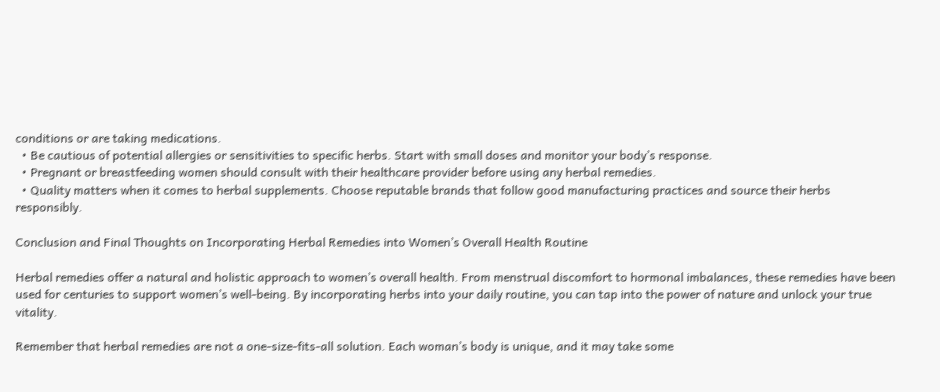conditions or are taking medications.
  • Be cautious of potential allergies or sensitivities to specific herbs. Start with small doses and monitor your body’s response.
  • Pregnant or breastfeeding women should consult with their healthcare provider before using any herbal remedies.
  • Quality matters when it comes to herbal supplements. Choose reputable brands that follow good manufacturing practices and source their herbs responsibly.

Conclusion and Final Thoughts on Incorporating Herbal Remedies into Women’s Overall Health Routine

Herbal remedies offer a natural and holistic approach to women’s overall health. From menstrual discomfort to hormonal imbalances, these remedies have been used for centuries to support women’s well-being. By incorporating herbs into your daily routine, you can tap into the power of nature and unlock your true vitality.

Remember that herbal remedies are not a one-size-fits-all solution. Each woman’s body is unique, and it may take some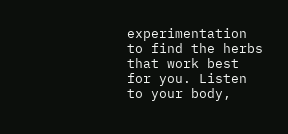experimentation to find the herbs that work best for you. Listen to your body,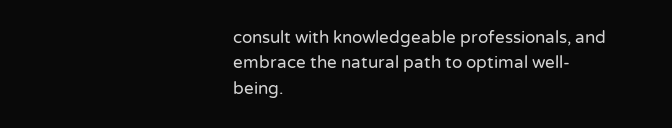consult with knowledgeable professionals, and embrace the natural path to optimal well-being.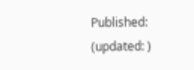Published: (updated: )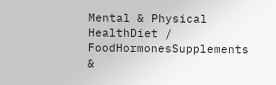Mental & Physical HealthDiet / FoodHormonesSupplements &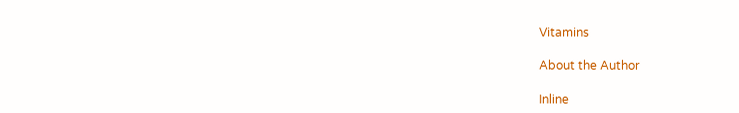Vitamins

About the Author

Inline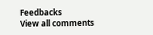Feedbacks
View all comments